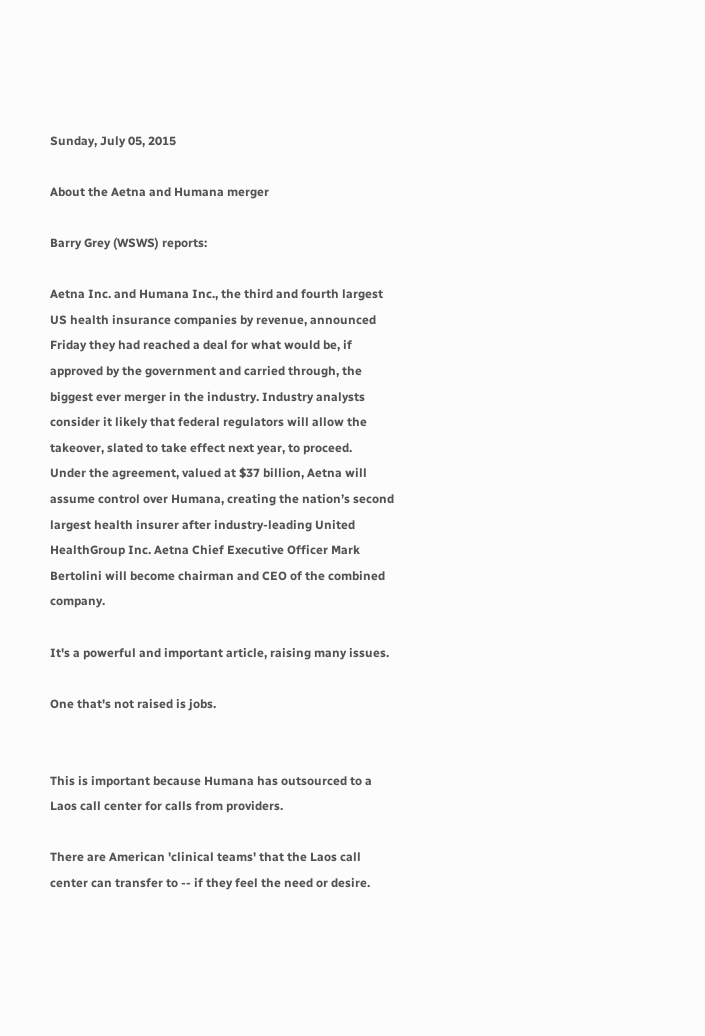Sunday, July 05, 2015

About the Aetna and Humana merger

Barry Grey (WSWS) reports:

Aetna Inc. and Humana Inc., the third and fourth largest US health insurance companies by revenue, announced Friday they had reached a deal for what would be, if approved by the government and carried through, the biggest ever merger in the industry. Industry analysts consider it likely that federal regulators will allow the takeover, slated to take effect next year, to proceed.
Under the agreement, valued at $37 billion, Aetna will assume control over Humana, creating the nation’s second largest health insurer after industry-leading United HealthGroup Inc. Aetna Chief Executive Officer Mark Bertolini will become chairman and CEO of the combined company.

It's a powerful and important article, raising many issues.

One that's not raised is jobs.


This is important because Humana has outsourced to a Laos call center for calls from providers.

There are American 'clinical teams' that the Laos call center can transfer to -- if they feel the need or desire.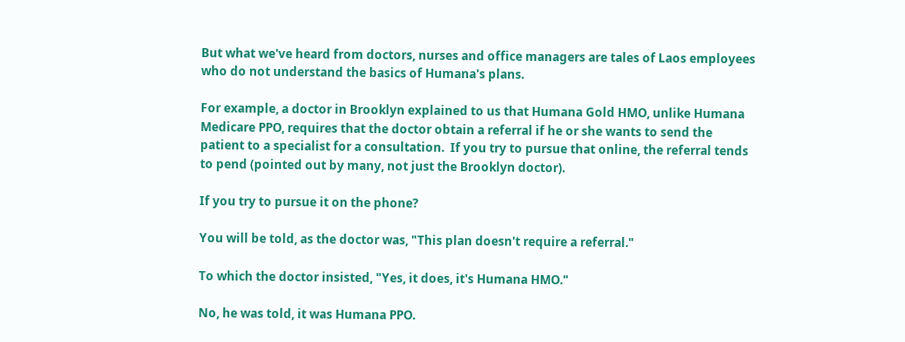But what we've heard from doctors, nurses and office managers are tales of Laos employees who do not understand the basics of Humana's plans.

For example, a doctor in Brooklyn explained to us that Humana Gold HMO, unlike Humana Medicare PPO, requires that the doctor obtain a referral if he or she wants to send the patient to a specialist for a consultation.  If you try to pursue that online, the referral tends to pend (pointed out by many, not just the Brooklyn doctor).

If you try to pursue it on the phone?

You will be told, as the doctor was, "This plan doesn't require a referral."

To which the doctor insisted, "Yes, it does, it's Humana HMO."

No, he was told, it was Humana PPO.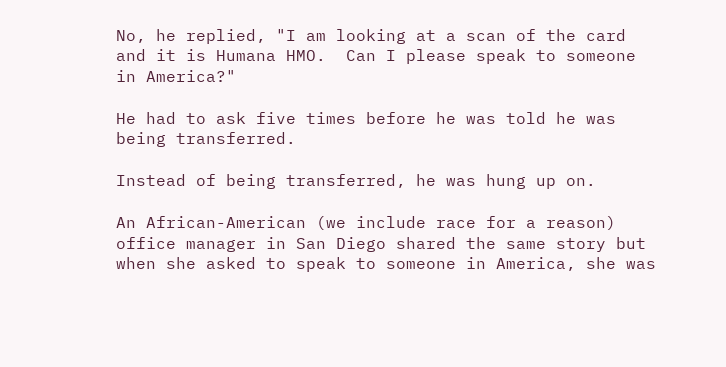No, he replied, "I am looking at a scan of the card and it is Humana HMO.  Can I please speak to someone in America?"

He had to ask five times before he was told he was being transferred.

Instead of being transferred, he was hung up on.

An African-American (we include race for a reason) office manager in San Diego shared the same story but when she asked to speak to someone in America, she was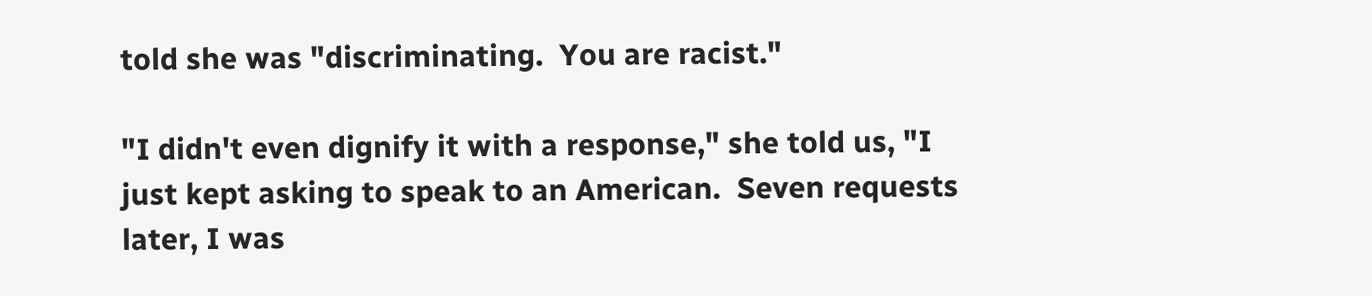told she was "discriminating.  You are racist."

"I didn't even dignify it with a response," she told us, "I just kept asking to speak to an American.  Seven requests later, I was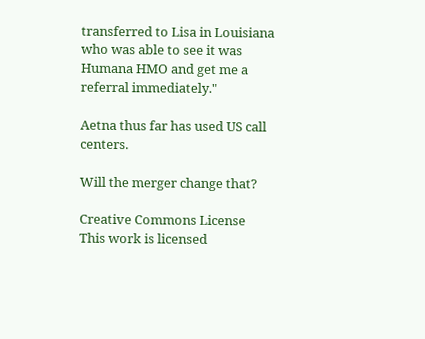transferred to Lisa in Louisiana who was able to see it was Humana HMO and get me a referral immediately."

Aetna thus far has used US call centers.

Will the merger change that?

Creative Commons License
This work is licensed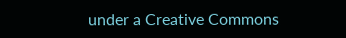under a Creative Commons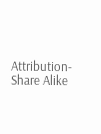Attribution-Share Alike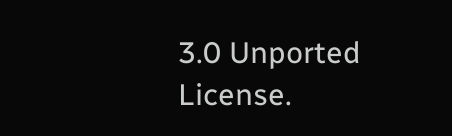3.0 Unported License.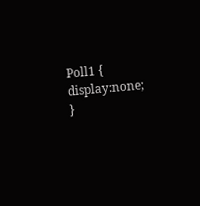Poll1 { display:none; }